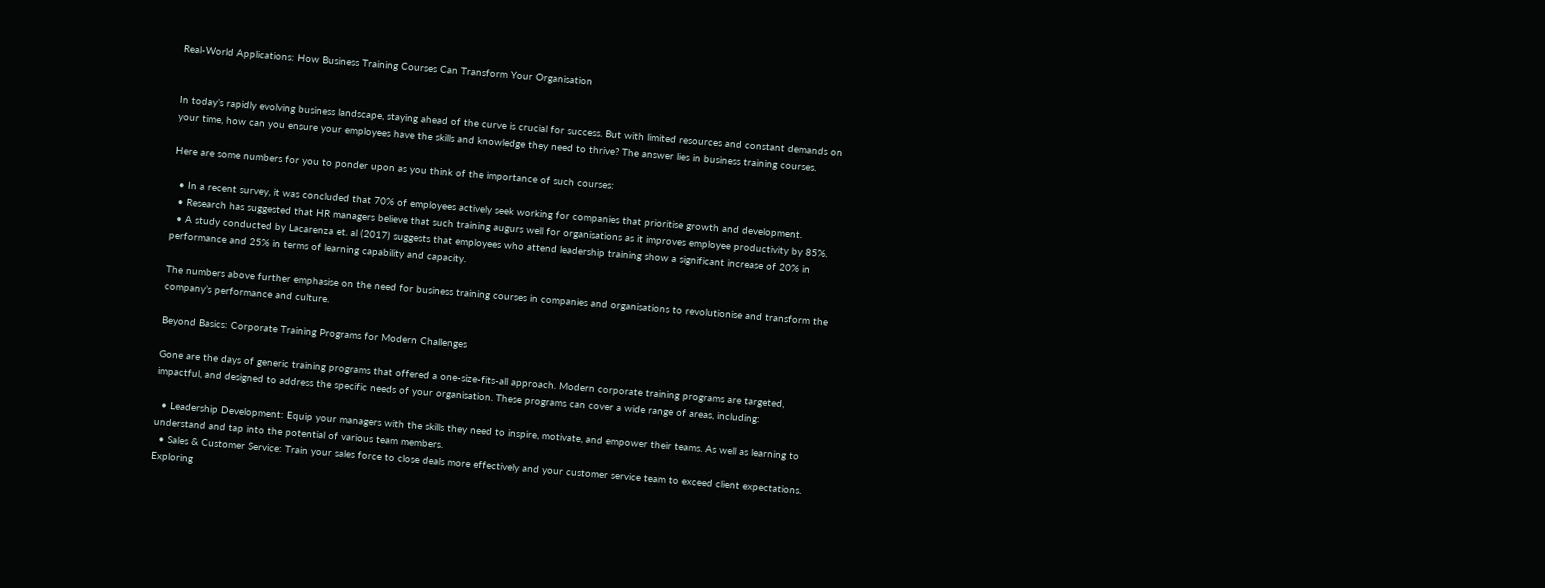Real-World Applications: How Business Training Courses Can Transform Your Organisation


In today’s rapidly evolving business landscape, staying ahead of the curve is crucial for success. But with limited resources and constant demands on your time, how can you ensure your employees have the skills and knowledge they need to thrive? The answer lies in business training courses.

Here are some numbers for you to ponder upon as you think of the importance of such courses:

  • In a recent survey, it was concluded that 70% of employees actively seek working for companies that prioritise growth and development.
  • Research has suggested that HR managers believe that such training augurs well for organisations as it improves employee productivity by 85%.
  • A study conducted by Lacarenza et. al (2017) suggests that employees who attend leadership training show a significant increase of 20% in performance and 25% in terms of learning capability and capacity.

The numbers above further emphasise on the need for business training courses in companies and organisations to revolutionise and transform the company’s performance and culture.

Beyond Basics: Corporate Training Programs for Modern Challenges

Gone are the days of generic training programs that offered a one-size-fits-all approach. Modern corporate training programs are targeted, impactful, and designed to address the specific needs of your organisation. These programs can cover a wide range of areas, including:

  • Leadership Development: Equip your managers with the skills they need to inspire, motivate, and empower their teams. As well as learning to understand and tap into the potential of various team members.
  • Sales & Customer Service: Train your sales force to close deals more effectively and your customer service team to exceed client expectations. Exploring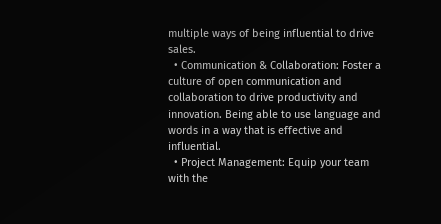multiple ways of being influential to drive sales.
  • Communication & Collaboration: Foster a culture of open communication and collaboration to drive productivity and innovation. Being able to use language and words in a way that is effective and influential.
  • Project Management: Equip your team with the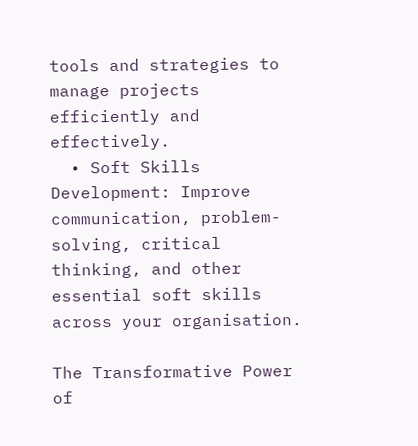tools and strategies to manage projects efficiently and effectively.
  • Soft Skills Development: Improve communication, problem-solving, critical thinking, and other essential soft skills across your organisation.

The Transformative Power of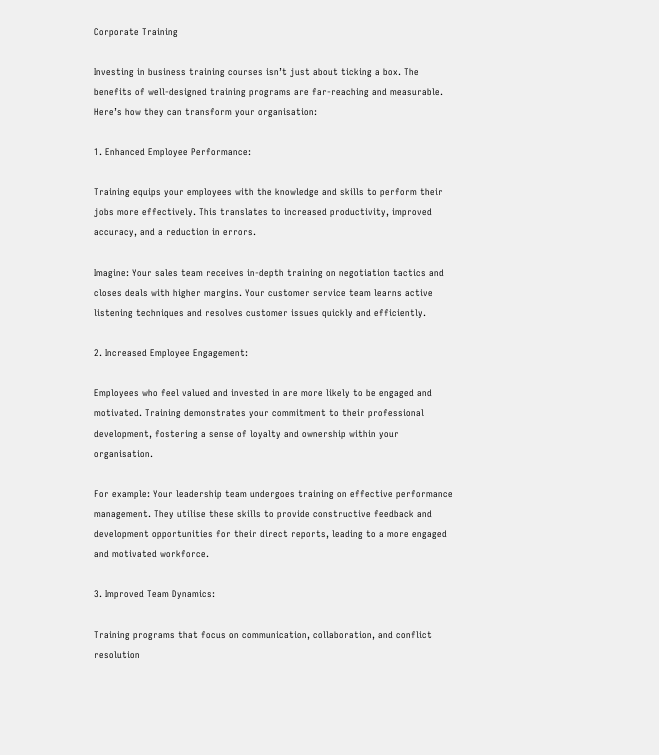Corporate Training

Investing in business training courses isn’t just about ticking a box. The benefits of well-designed training programs are far-reaching and measurable. Here’s how they can transform your organisation:

1. Enhanced Employee Performance:

Training equips your employees with the knowledge and skills to perform their jobs more effectively. This translates to increased productivity, improved accuracy, and a reduction in errors.

Imagine: Your sales team receives in-depth training on negotiation tactics and closes deals with higher margins. Your customer service team learns active listening techniques and resolves customer issues quickly and efficiently.

2. Increased Employee Engagement:

Employees who feel valued and invested in are more likely to be engaged and motivated. Training demonstrates your commitment to their professional development, fostering a sense of loyalty and ownership within your organisation.

For example: Your leadership team undergoes training on effective performance management. They utilise these skills to provide constructive feedback and development opportunities for their direct reports, leading to a more engaged and motivated workforce.

3. Improved Team Dynamics:

Training programs that focus on communication, collaboration, and conflict resolution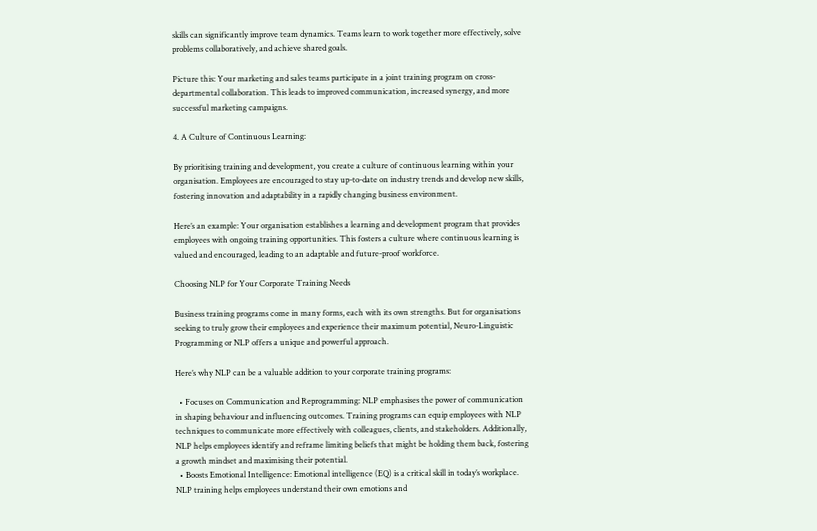skills can significantly improve team dynamics. Teams learn to work together more effectively, solve problems collaboratively, and achieve shared goals.

Picture this: Your marketing and sales teams participate in a joint training program on cross-departmental collaboration. This leads to improved communication, increased synergy, and more successful marketing campaigns.

4. A Culture of Continuous Learning:

By prioritising training and development, you create a culture of continuous learning within your organisation. Employees are encouraged to stay up-to-date on industry trends and develop new skills, fostering innovation and adaptability in a rapidly changing business environment.

Here’s an example: Your organisation establishes a learning and development program that provides employees with ongoing training opportunities. This fosters a culture where continuous learning is valued and encouraged, leading to an adaptable and future-proof workforce.

Choosing NLP for Your Corporate Training Needs

Business training programs come in many forms, each with its own strengths. But for organisations seeking to truly grow their employees and experience their maximum potential, Neuro-Linguistic Programming or NLP offers a unique and powerful approach.

Here’s why NLP can be a valuable addition to your corporate training programs:

  • Focuses on Communication and Reprogramming: NLP emphasises the power of communication in shaping behaviour and influencing outcomes. Training programs can equip employees with NLP techniques to communicate more effectively with colleagues, clients, and stakeholders. Additionally, NLP helps employees identify and reframe limiting beliefs that might be holding them back, fostering a growth mindset and maximising their potential.
  • Boosts Emotional Intelligence: Emotional intelligence (EQ) is a critical skill in today’s workplace. NLP training helps employees understand their own emotions and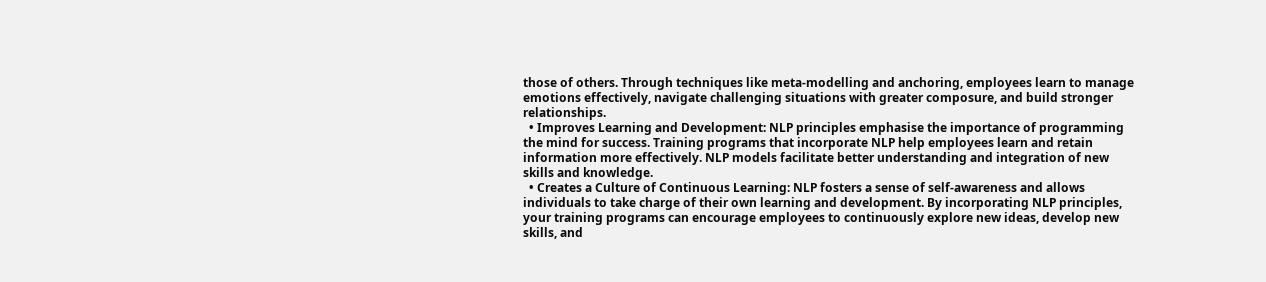those of others. Through techniques like meta-modelling and anchoring, employees learn to manage emotions effectively, navigate challenging situations with greater composure, and build stronger relationships.
  • Improves Learning and Development: NLP principles emphasise the importance of programming the mind for success. Training programs that incorporate NLP help employees learn and retain information more effectively. NLP models facilitate better understanding and integration of new skills and knowledge.
  • Creates a Culture of Continuous Learning: NLP fosters a sense of self-awareness and allows individuals to take charge of their own learning and development. By incorporating NLP principles, your training programs can encourage employees to continuously explore new ideas, develop new skills, and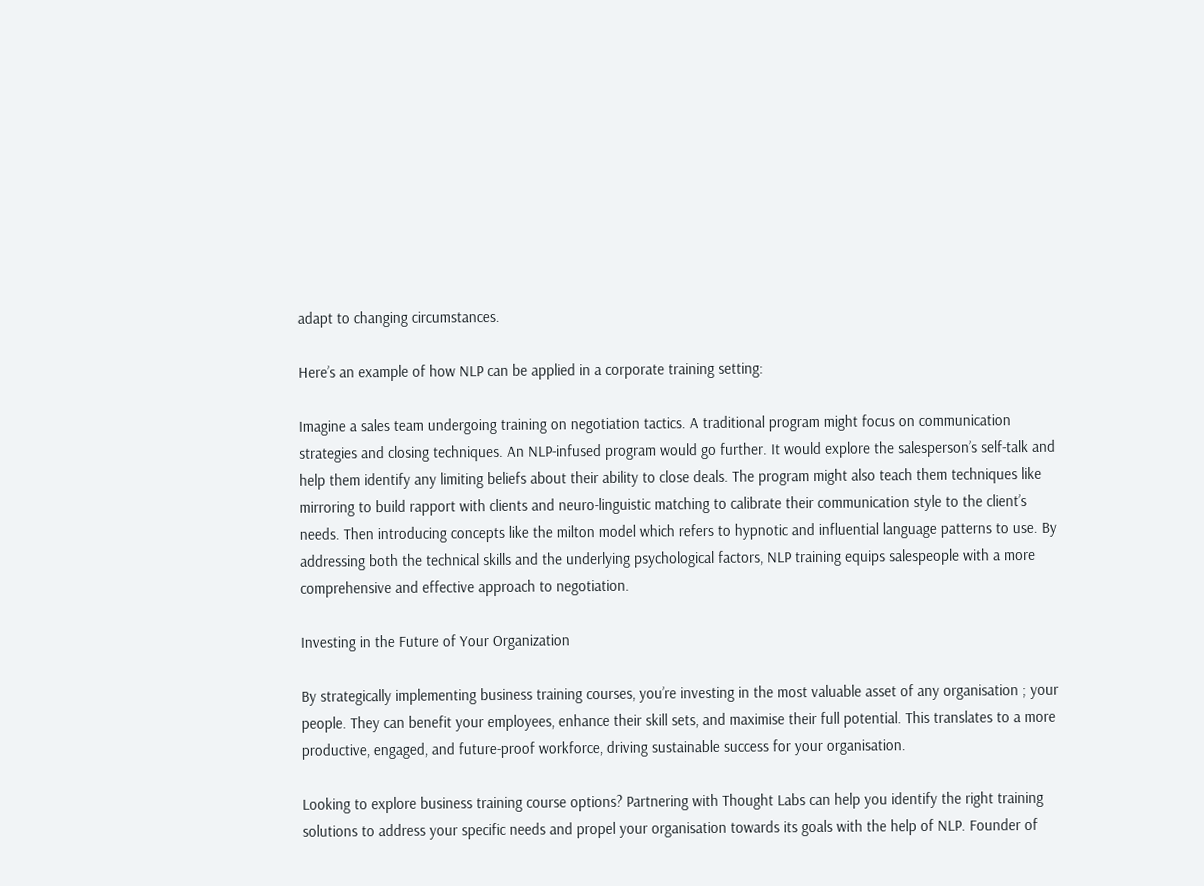adapt to changing circumstances.

Here’s an example of how NLP can be applied in a corporate training setting:

Imagine a sales team undergoing training on negotiation tactics. A traditional program might focus on communication strategies and closing techniques. An NLP-infused program would go further. It would explore the salesperson’s self-talk and help them identify any limiting beliefs about their ability to close deals. The program might also teach them techniques like mirroring to build rapport with clients and neuro-linguistic matching to calibrate their communication style to the client’s needs. Then introducing concepts like the milton model which refers to hypnotic and influential language patterns to use. By addressing both the technical skills and the underlying psychological factors, NLP training equips salespeople with a more comprehensive and effective approach to negotiation.

Investing in the Future of Your Organization

By strategically implementing business training courses, you’re investing in the most valuable asset of any organisation ; your people. They can benefit your employees, enhance their skill sets, and maximise their full potential. This translates to a more productive, engaged, and future-proof workforce, driving sustainable success for your organisation.

Looking to explore business training course options? Partnering with Thought Labs can help you identify the right training solutions to address your specific needs and propel your organisation towards its goals with the help of NLP. Founder of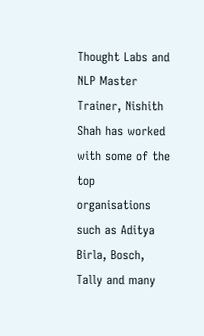Thought Labs and NLP Master Trainer, Nishith Shah has worked with some of the top organisations such as Aditya Birla, Bosch, Tally and many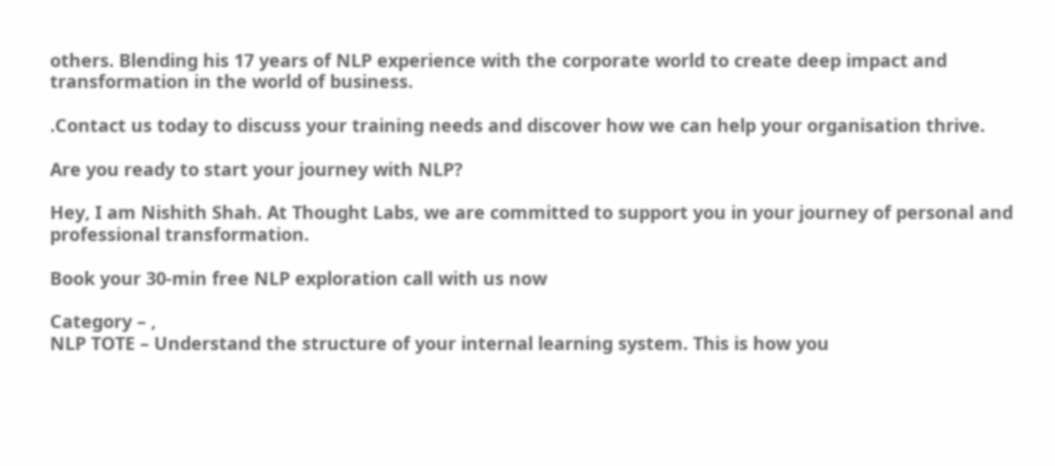others. Blending his 17 years of NLP experience with the corporate world to create deep impact and transformation in the world of business.

.Contact us today to discuss your training needs and discover how we can help your organisation thrive.

Are you ready to start your journey with NLP?

Hey, I am Nishith Shah. At Thought Labs, we are committed to support you in your journey of personal and professional transformation.

Book your 30-min free NLP exploration call with us now

Category – ,
NLP TOTE – Understand the structure of your internal learning system. This is how you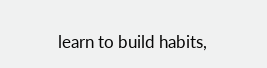learn to build habits,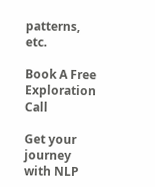patterns, etc.

Book A Free Exploration Call

Get your journey with NLP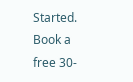Started. Book a free 30-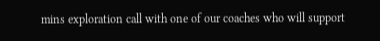mins exploration call with one of our coaches who will support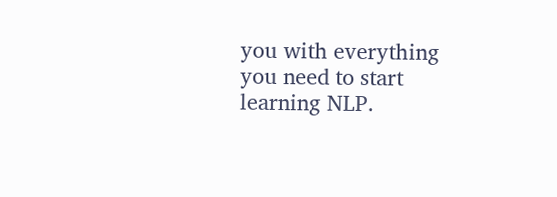you with everything you need to start learning NLP.